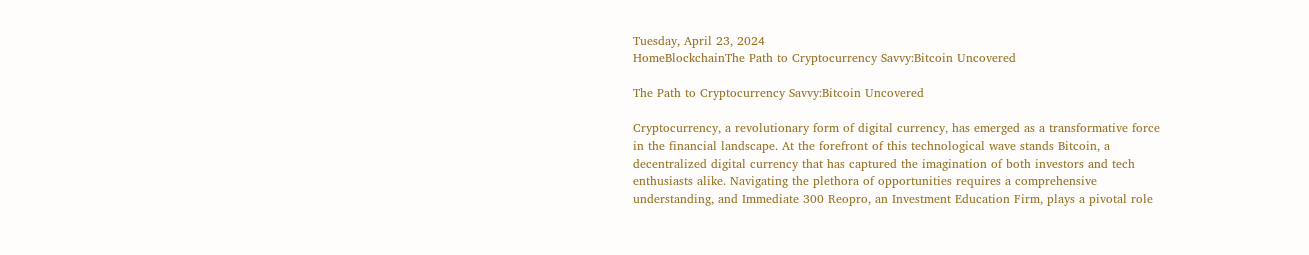Tuesday, April 23, 2024
HomeBlockchainThe Path to Cryptocurrency Savvy:Bitcoin Uncovered

The Path to Cryptocurrency Savvy:Bitcoin Uncovered

Cryptocurrency, a revolutionary form of digital currency, has emerged as a transformative force in the financial landscape. At the forefront of this technological wave stands Bitcoin, a decentralized digital currency that has captured the imagination of both investors and tech enthusiasts alike. Navigating the plethora of opportunities requires a comprehensive understanding, and Immediate 300 Reopro, an Investment Education Firm, plays a pivotal role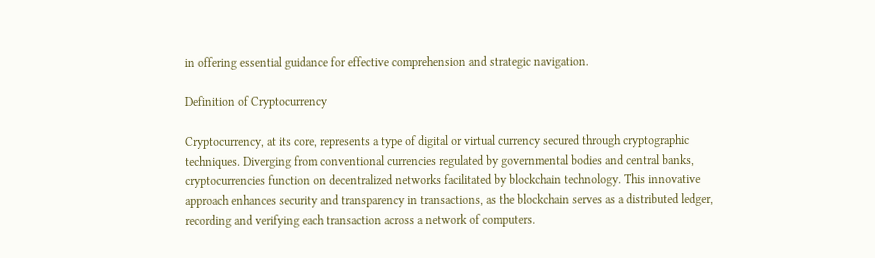in offering essential guidance for effective comprehension and strategic navigation.

Definition of Cryptocurrency

Cryptocurrency, at its core, represents a type of digital or virtual currency secured through cryptographic techniques. Diverging from conventional currencies regulated by governmental bodies and central banks, cryptocurrencies function on decentralized networks facilitated by blockchain technology. This innovative approach enhances security and transparency in transactions, as the blockchain serves as a distributed ledger, recording and verifying each transaction across a network of computers.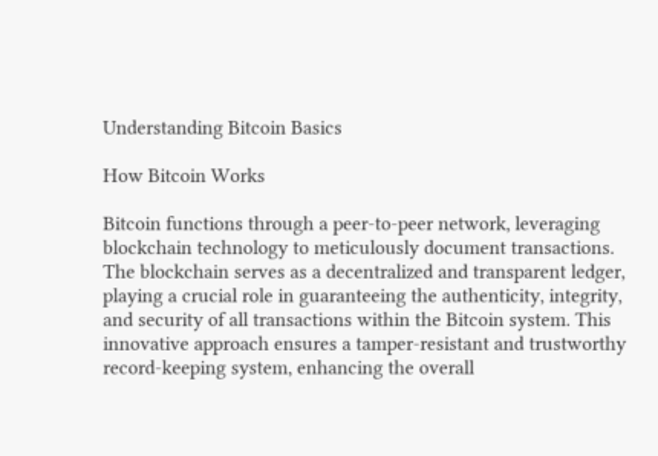Understanding Bitcoin Basics

How Bitcoin Works

Bitcoin functions through a peer-to-peer network, leveraging blockchain technology to meticulously document transactions. The blockchain serves as a decentralized and transparent ledger, playing a crucial role in guaranteeing the authenticity, integrity, and security of all transactions within the Bitcoin system. This innovative approach ensures a tamper-resistant and trustworthy record-keeping system, enhancing the overall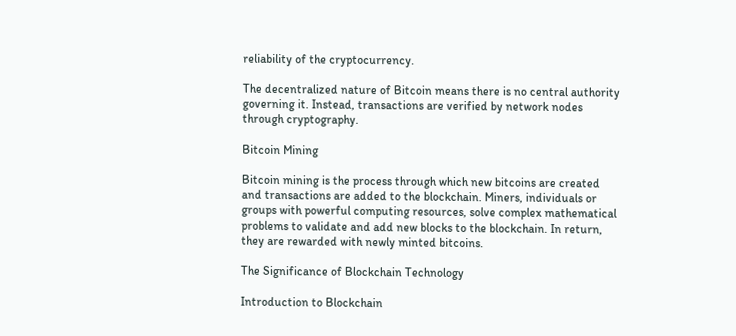reliability of the cryptocurrency.

The decentralized nature of Bitcoin means there is no central authority governing it. Instead, transactions are verified by network nodes through cryptography.

Bitcoin Mining

Bitcoin mining is the process through which new bitcoins are created and transactions are added to the blockchain. Miners, individuals or groups with powerful computing resources, solve complex mathematical problems to validate and add new blocks to the blockchain. In return, they are rewarded with newly minted bitcoins.

The Significance of Blockchain Technology

Introduction to Blockchain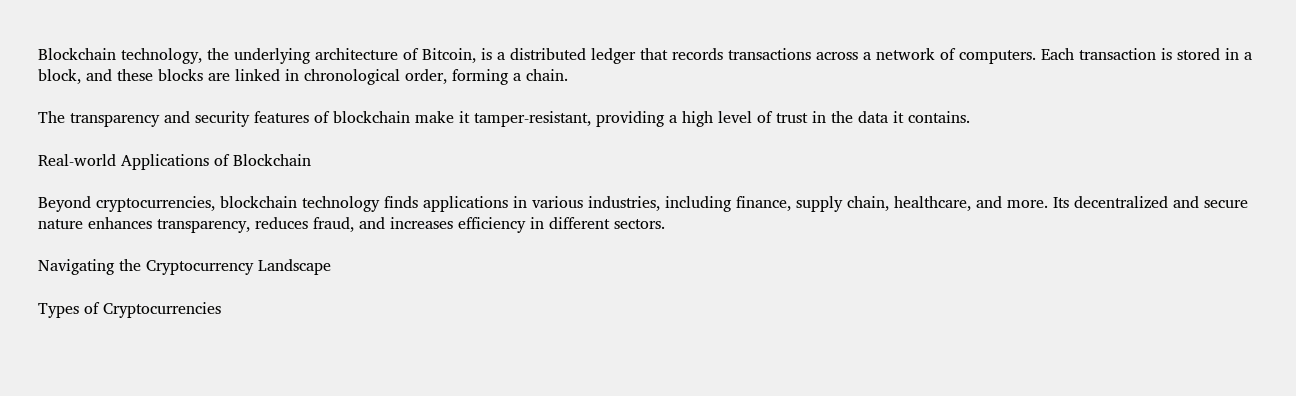Blockchain technology, the underlying architecture of Bitcoin, is a distributed ledger that records transactions across a network of computers. Each transaction is stored in a block, and these blocks are linked in chronological order, forming a chain.

The transparency and security features of blockchain make it tamper-resistant, providing a high level of trust in the data it contains.

Real-world Applications of Blockchain

Beyond cryptocurrencies, blockchain technology finds applications in various industries, including finance, supply chain, healthcare, and more. Its decentralized and secure nature enhances transparency, reduces fraud, and increases efficiency in different sectors.

Navigating the Cryptocurrency Landscape

Types of Cryptocurrencies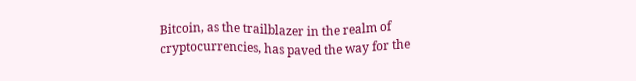Bitcoin, as the trailblazer in the realm of cryptocurrencies, has paved the way for the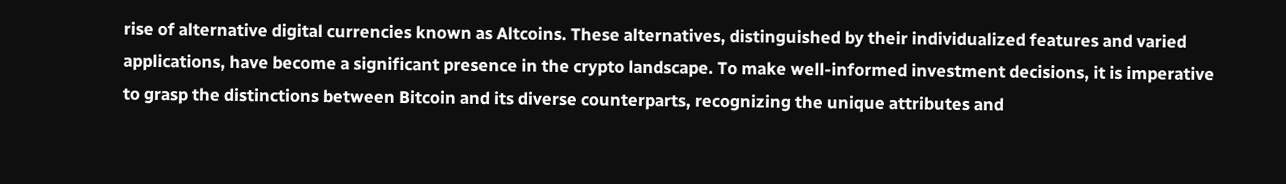rise of alternative digital currencies known as Altcoins. These alternatives, distinguished by their individualized features and varied applications, have become a significant presence in the crypto landscape. To make well-informed investment decisions, it is imperative to grasp the distinctions between Bitcoin and its diverse counterparts, recognizing the unique attributes and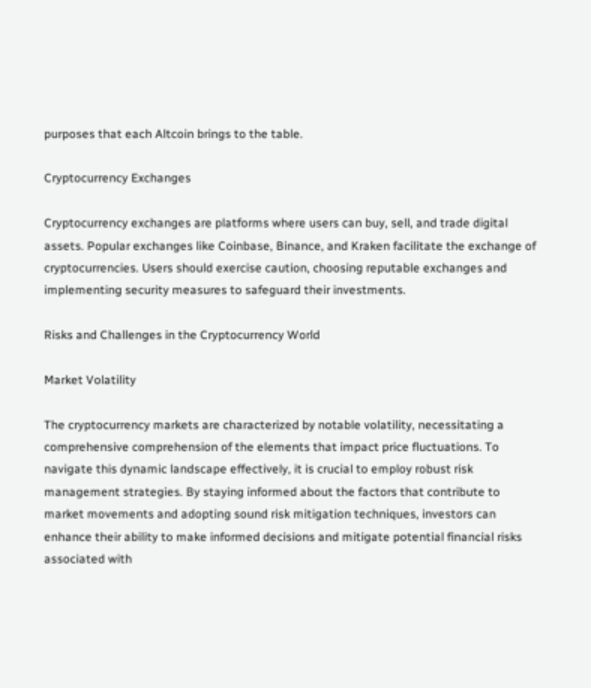purposes that each Altcoin brings to the table.

Cryptocurrency Exchanges

Cryptocurrency exchanges are platforms where users can buy, sell, and trade digital assets. Popular exchanges like Coinbase, Binance, and Kraken facilitate the exchange of cryptocurrencies. Users should exercise caution, choosing reputable exchanges and implementing security measures to safeguard their investments.

Risks and Challenges in the Cryptocurrency World

Market Volatility

The cryptocurrency markets are characterized by notable volatility, necessitating a comprehensive comprehension of the elements that impact price fluctuations. To navigate this dynamic landscape effectively, it is crucial to employ robust risk management strategies. By staying informed about the factors that contribute to market movements and adopting sound risk mitigation techniques, investors can enhance their ability to make informed decisions and mitigate potential financial risks associated with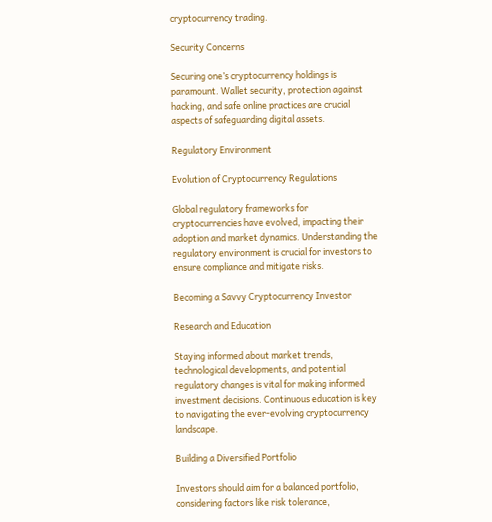cryptocurrency trading.

Security Concerns

Securing one’s cryptocurrency holdings is paramount. Wallet security, protection against hacking, and safe online practices are crucial aspects of safeguarding digital assets.

Regulatory Environment

Evolution of Cryptocurrency Regulations

Global regulatory frameworks for cryptocurrencies have evolved, impacting their adoption and market dynamics. Understanding the regulatory environment is crucial for investors to ensure compliance and mitigate risks.

Becoming a Savvy Cryptocurrency Investor

Research and Education

Staying informed about market trends, technological developments, and potential regulatory changes is vital for making informed investment decisions. Continuous education is key to navigating the ever-evolving cryptocurrency landscape.

Building a Diversified Portfolio

Investors should aim for a balanced portfolio, considering factors like risk tolerance,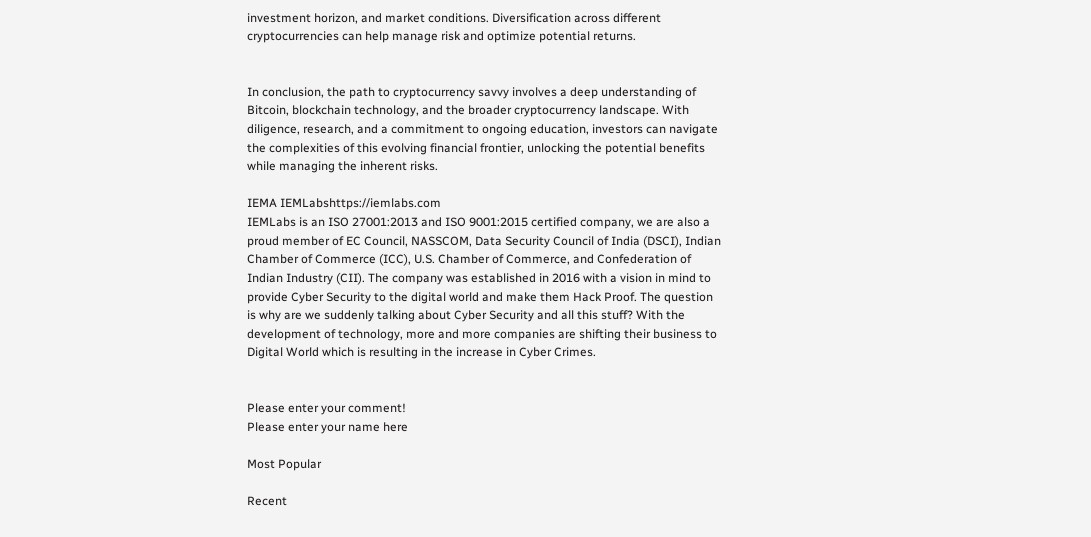investment horizon, and market conditions. Diversification across different cryptocurrencies can help manage risk and optimize potential returns.


In conclusion, the path to cryptocurrency savvy involves a deep understanding of Bitcoin, blockchain technology, and the broader cryptocurrency landscape. With diligence, research, and a commitment to ongoing education, investors can navigate the complexities of this evolving financial frontier, unlocking the potential benefits while managing the inherent risks.

IEMA IEMLabshttps://iemlabs.com
IEMLabs is an ISO 27001:2013 and ISO 9001:2015 certified company, we are also a proud member of EC Council, NASSCOM, Data Security Council of India (DSCI), Indian Chamber of Commerce (ICC), U.S. Chamber of Commerce, and Confederation of Indian Industry (CII). The company was established in 2016 with a vision in mind to provide Cyber Security to the digital world and make them Hack Proof. The question is why are we suddenly talking about Cyber Security and all this stuff? With the development of technology, more and more companies are shifting their business to Digital World which is resulting in the increase in Cyber Crimes.


Please enter your comment!
Please enter your name here

Most Popular

Recent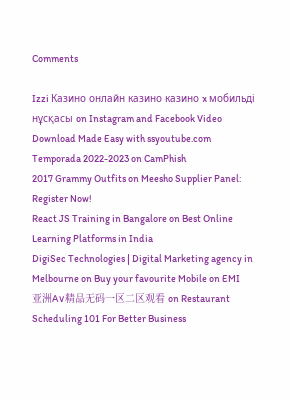Comments

Izzi Казино онлайн казино казино x мобильді нұсқасы on Instagram and Facebook Video Download Made Easy with ssyoutube.com
Temporada 2022-2023 on CamPhish
2017 Grammy Outfits on Meesho Supplier Panel: Register Now!
React JS Training in Bangalore on Best Online Learning Platforms in India
DigiSec Technologies | Digital Marketing agency in Melbourne on Buy your favourite Mobile on EMI
亚洲A∨精品无码一区二区观看 on Restaurant Scheduling 101 For Better Business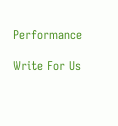Performance

Write For Us